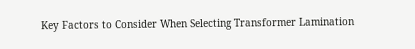Key Factors to Consider When Selecting Transformer Lamination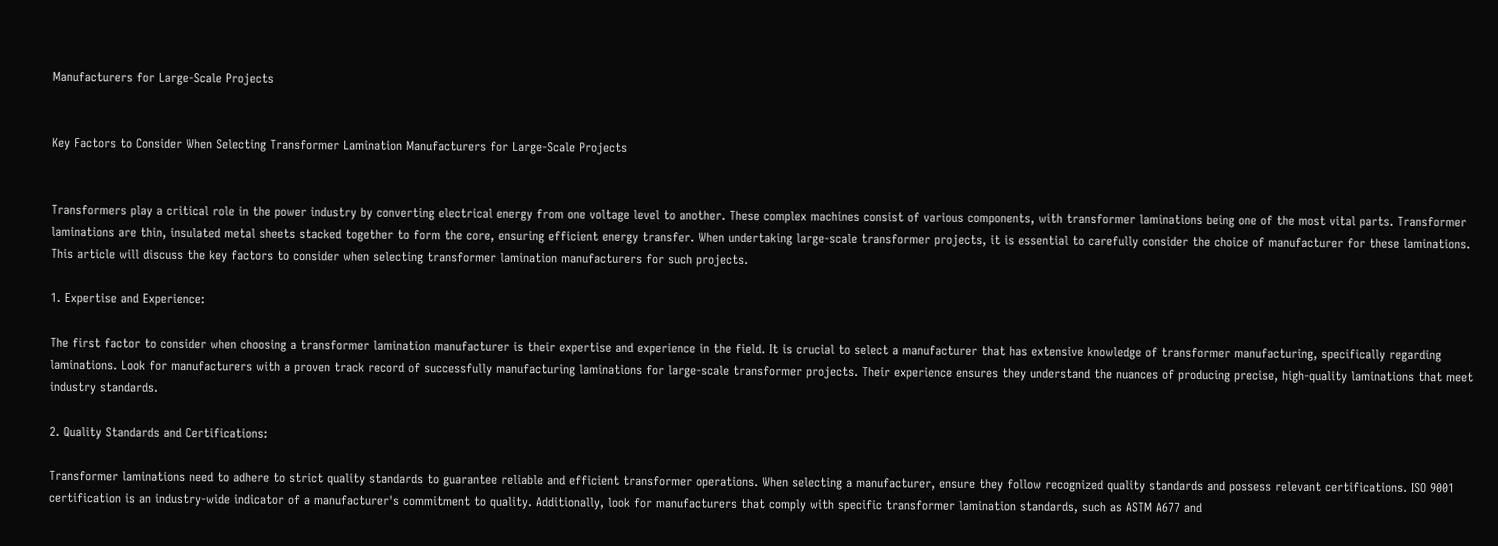Manufacturers for Large-Scale Projects


Key Factors to Consider When Selecting Transformer Lamination Manufacturers for Large-Scale Projects


Transformers play a critical role in the power industry by converting electrical energy from one voltage level to another. These complex machines consist of various components, with transformer laminations being one of the most vital parts. Transformer laminations are thin, insulated metal sheets stacked together to form the core, ensuring efficient energy transfer. When undertaking large-scale transformer projects, it is essential to carefully consider the choice of manufacturer for these laminations. This article will discuss the key factors to consider when selecting transformer lamination manufacturers for such projects.

1. Expertise and Experience:

The first factor to consider when choosing a transformer lamination manufacturer is their expertise and experience in the field. It is crucial to select a manufacturer that has extensive knowledge of transformer manufacturing, specifically regarding laminations. Look for manufacturers with a proven track record of successfully manufacturing laminations for large-scale transformer projects. Their experience ensures they understand the nuances of producing precise, high-quality laminations that meet industry standards.

2. Quality Standards and Certifications:

Transformer laminations need to adhere to strict quality standards to guarantee reliable and efficient transformer operations. When selecting a manufacturer, ensure they follow recognized quality standards and possess relevant certifications. ISO 9001 certification is an industry-wide indicator of a manufacturer's commitment to quality. Additionally, look for manufacturers that comply with specific transformer lamination standards, such as ASTM A677 and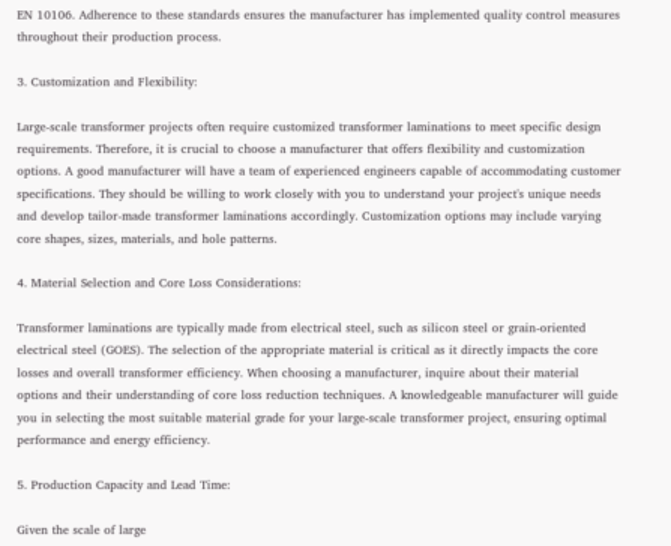EN 10106. Adherence to these standards ensures the manufacturer has implemented quality control measures throughout their production process.

3. Customization and Flexibility:

Large-scale transformer projects often require customized transformer laminations to meet specific design requirements. Therefore, it is crucial to choose a manufacturer that offers flexibility and customization options. A good manufacturer will have a team of experienced engineers capable of accommodating customer specifications. They should be willing to work closely with you to understand your project's unique needs and develop tailor-made transformer laminations accordingly. Customization options may include varying core shapes, sizes, materials, and hole patterns.

4. Material Selection and Core Loss Considerations:

Transformer laminations are typically made from electrical steel, such as silicon steel or grain-oriented electrical steel (GOES). The selection of the appropriate material is critical as it directly impacts the core losses and overall transformer efficiency. When choosing a manufacturer, inquire about their material options and their understanding of core loss reduction techniques. A knowledgeable manufacturer will guide you in selecting the most suitable material grade for your large-scale transformer project, ensuring optimal performance and energy efficiency.

5. Production Capacity and Lead Time:

Given the scale of large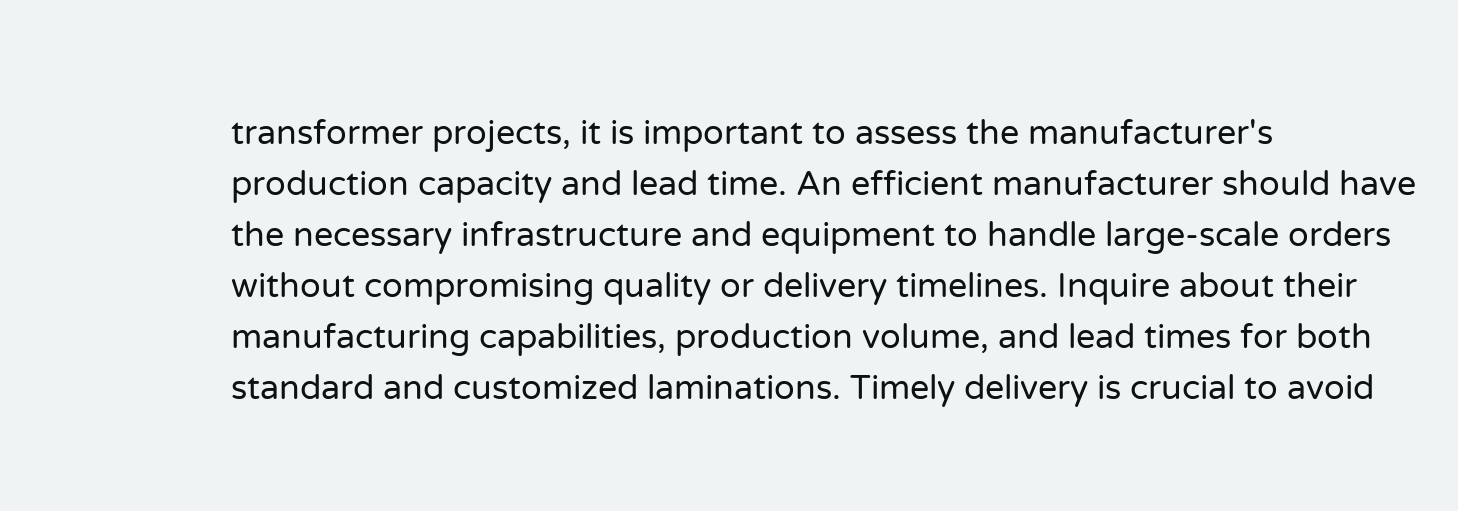transformer projects, it is important to assess the manufacturer's production capacity and lead time. An efficient manufacturer should have the necessary infrastructure and equipment to handle large-scale orders without compromising quality or delivery timelines. Inquire about their manufacturing capabilities, production volume, and lead times for both standard and customized laminations. Timely delivery is crucial to avoid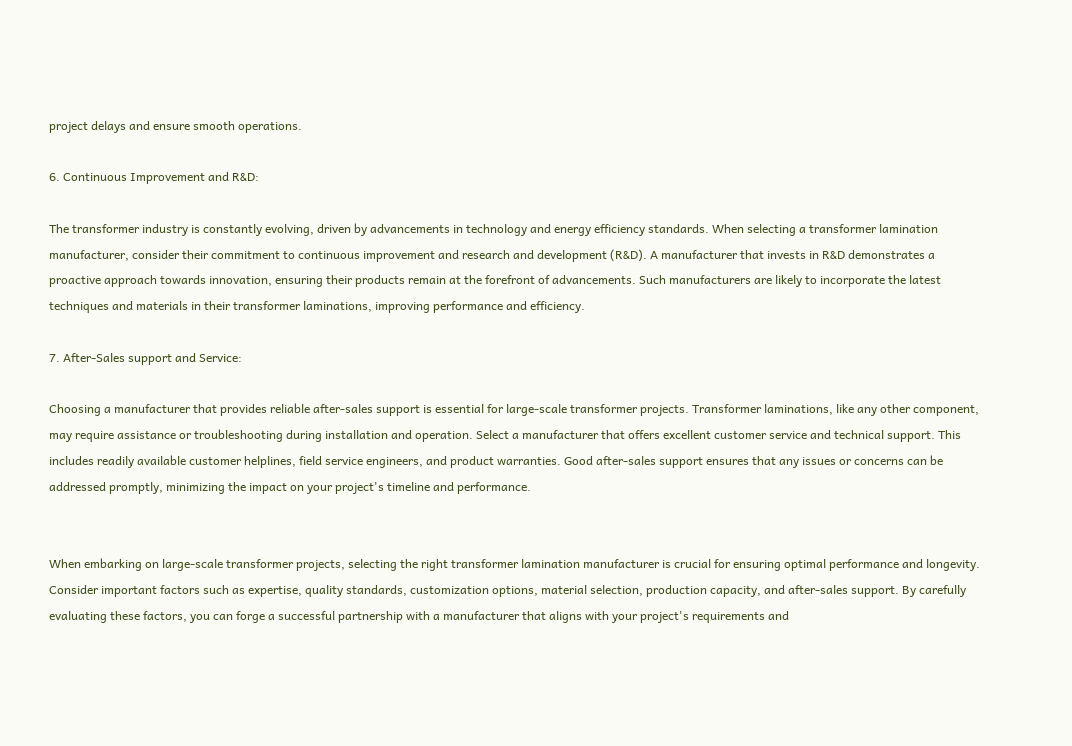project delays and ensure smooth operations.

6. Continuous Improvement and R&D:

The transformer industry is constantly evolving, driven by advancements in technology and energy efficiency standards. When selecting a transformer lamination manufacturer, consider their commitment to continuous improvement and research and development (R&D). A manufacturer that invests in R&D demonstrates a proactive approach towards innovation, ensuring their products remain at the forefront of advancements. Such manufacturers are likely to incorporate the latest techniques and materials in their transformer laminations, improving performance and efficiency.

7. After-Sales support and Service:

Choosing a manufacturer that provides reliable after-sales support is essential for large-scale transformer projects. Transformer laminations, like any other component, may require assistance or troubleshooting during installation and operation. Select a manufacturer that offers excellent customer service and technical support. This includes readily available customer helplines, field service engineers, and product warranties. Good after-sales support ensures that any issues or concerns can be addressed promptly, minimizing the impact on your project's timeline and performance.


When embarking on large-scale transformer projects, selecting the right transformer lamination manufacturer is crucial for ensuring optimal performance and longevity. Consider important factors such as expertise, quality standards, customization options, material selection, production capacity, and after-sales support. By carefully evaluating these factors, you can forge a successful partnership with a manufacturer that aligns with your project's requirements and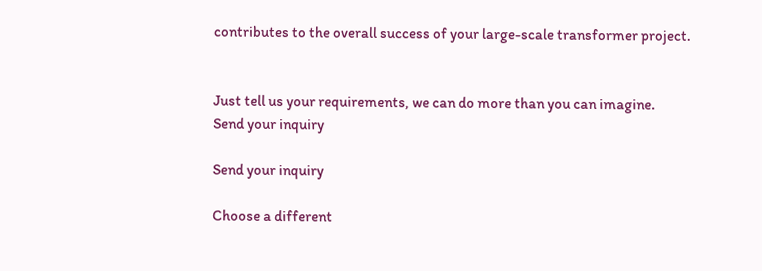contributes to the overall success of your large-scale transformer project.


Just tell us your requirements, we can do more than you can imagine.
Send your inquiry

Send your inquiry

Choose a different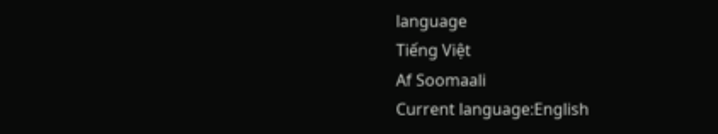language
Tiếng Việt
Af Soomaali
Current language:English